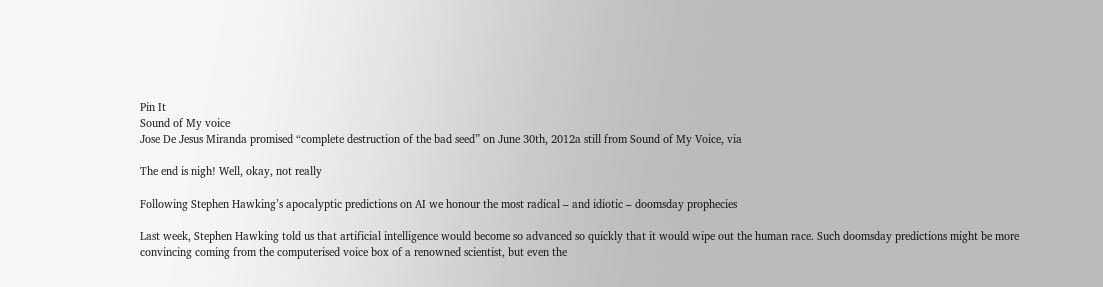Pin It
Sound of My voice
Jose De Jesus Miranda promised “complete destruction of the bad seed” on June 30th, 2012a still from Sound of My Voice, via

The end is nigh! Well, okay, not really

Following Stephen Hawking’s apocalyptic predictions on AI we honour the most radical – and idiotic – doomsday prophecies

Last week, Stephen Hawking told us that artificial intelligence would become so advanced so quickly that it would wipe out the human race. Such doomsday predictions might be more convincing coming from the computerised voice box of a renowned scientist, but even the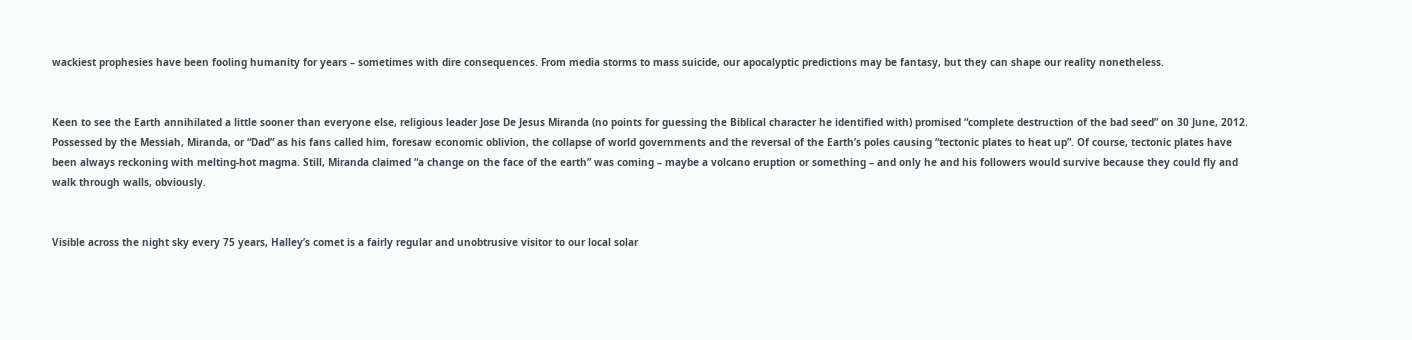wackiest prophesies have been fooling humanity for years – sometimes with dire consequences. From media storms to mass suicide, our apocalyptic predictions may be fantasy, but they can shape our reality nonetheless.


Keen to see the Earth annihilated a little sooner than everyone else, religious leader Jose De Jesus Miranda (no points for guessing the Biblical character he identified with) promised “complete destruction of the bad seed” on 30 June, 2012. Possessed by the Messiah, Miranda, or “Dad” as his fans called him, foresaw economic oblivion, the collapse of world governments and the reversal of the Earth’s poles causing “tectonic plates to heat up”. Of course, tectonic plates have been always reckoning with melting-hot magma. Still, Miranda claimed “a change on the face of the earth” was coming – maybe a volcano eruption or something – and only he and his followers would survive because they could fly and walk through walls, obviously.


Visible across the night sky every 75 years, Halley’s comet is a fairly regular and unobtrusive visitor to our local solar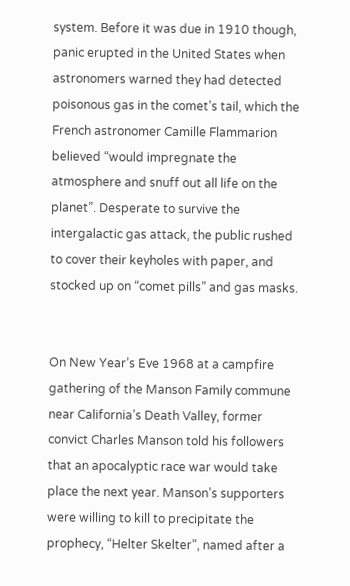system. Before it was due in 1910 though, panic erupted in the United States when astronomers warned they had detected poisonous gas in the comet’s tail, which the French astronomer Camille Flammarion believed “would impregnate the atmosphere and snuff out all life on the planet”. Desperate to survive the intergalactic gas attack, the public rushed to cover their keyholes with paper, and stocked up on “comet pills” and gas masks.


On New Year’s Eve 1968 at a campfire gathering of the Manson Family commune near California’s Death Valley, former convict Charles Manson told his followers that an apocalyptic race war would take place the next year. Manson’s supporters were willing to kill to precipitate the prophecy, “Helter Skelter”, named after a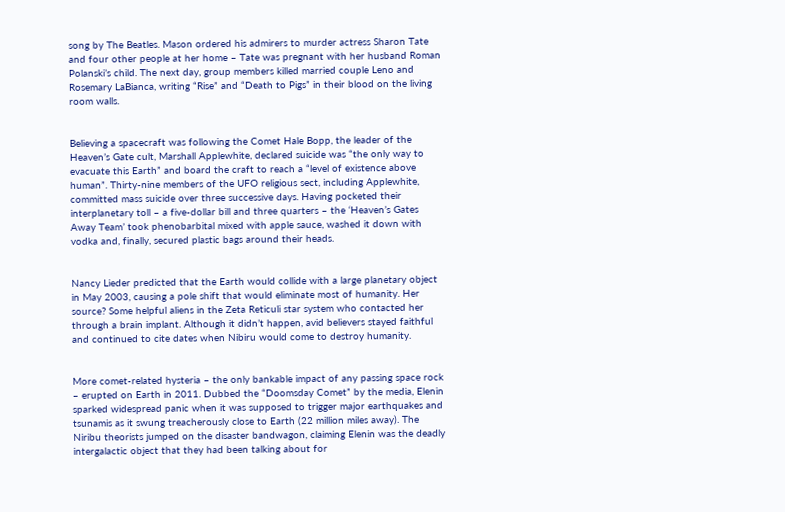song by The Beatles. Mason ordered his admirers to murder actress Sharon Tate and four other people at her home – Tate was pregnant with her husband Roman Polanski’s child. The next day, group members killed married couple Leno and Rosemary LaBianca, writing “Rise” and “Death to Pigs” in their blood on the living room walls.


Believing a spacecraft was following the Comet Hale Bopp, the leader of the Heaven’s Gate cult, Marshall Applewhite, declared suicide was “the only way to evacuate this Earth” and board the craft to reach a “level of existence above human”. Thirty-nine members of the UFO religious sect, including Applewhite, committed mass suicide over three successive days. Having pocketed their interplanetary toll – a five-dollar bill and three quarters – the ‘Heaven’s Gates Away Team’ took phenobarbital mixed with apple sauce, washed it down with vodka and, finally, secured plastic bags around their heads.


Nancy Lieder predicted that the Earth would collide with a large planetary object in May 2003, causing a pole shift that would eliminate most of humanity. Her source? Some helpful aliens in the Zeta Reticuli star system who contacted her through a brain implant. Although it didn’t happen, avid believers stayed faithful and continued to cite dates when Nibiru would come to destroy humanity.


More comet-related hysteria – the only bankable impact of any passing space rock – erupted on Earth in 2011. Dubbed the “Doomsday Comet” by the media, Elenin sparked widespread panic when it was supposed to trigger major earthquakes and tsunamis as it swung treacherously close to Earth (22 million miles away). The Niribu theorists jumped on the disaster bandwagon, claiming Elenin was the deadly intergalactic object that they had been talking about for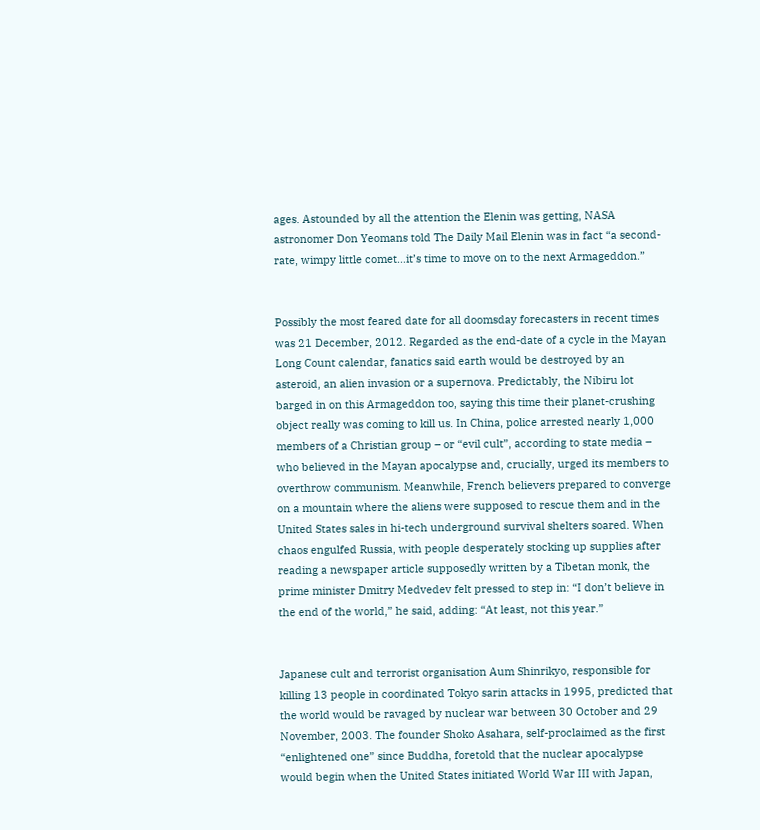ages. Astounded by all the attention the Elenin was getting, NASA astronomer Don Yeomans told The Daily Mail Elenin was in fact “a second-rate, wimpy little comet…it’s time to move on to the next Armageddon.”


Possibly the most feared date for all doomsday forecasters in recent times was 21 December, 2012. Regarded as the end-date of a cycle in the Mayan Long Count calendar, fanatics said earth would be destroyed by an asteroid, an alien invasion or a supernova. Predictably, the Nibiru lot barged in on this Armageddon too, saying this time their planet-crushing object really was coming to kill us. In China, police arrested nearly 1,000 members of a Christian group – or “evil cult”, according to state media – who believed in the Mayan apocalypse and, crucially, urged its members to overthrow communism. Meanwhile, French believers prepared to converge on a mountain where the aliens were supposed to rescue them and in the United States sales in hi-tech underground survival shelters soared. When chaos engulfed Russia, with people desperately stocking up supplies after reading a newspaper article supposedly written by a Tibetan monk, the prime minister Dmitry Medvedev felt pressed to step in: “I don’t believe in the end of the world,” he said, adding: “At least, not this year.”


Japanese cult and terrorist organisation Aum Shinrikyo, responsible for killing 13 people in coordinated Tokyo sarin attacks in 1995, predicted that the world would be ravaged by nuclear war between 30 October and 29 November, 2003. The founder Shoko Asahara, self-proclaimed as the first “enlightened one” since Buddha, foretold that the nuclear apocalypse would begin when the United States initiated World War III with Japan,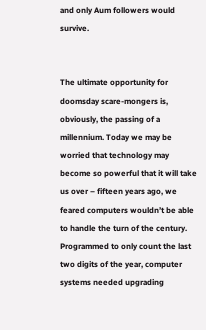and only Aum followers would survive.


The ultimate opportunity for doomsday scare-mongers is, obviously, the passing of a millennium. Today we may be worried that technology may become so powerful that it will take us over – fifteen years ago, we feared computers wouldn’t be able to handle the turn of the century. Programmed to only count the last two digits of the year, computer systems needed upgrading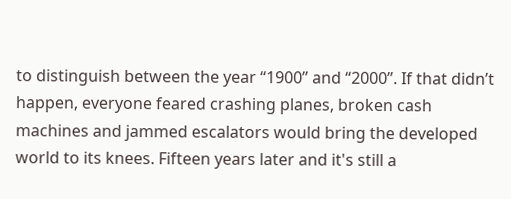to distinguish between the year “1900” and “2000”. If that didn’t happen, everyone feared crashing planes, broken cash machines and jammed escalators would bring the developed world to its knees. Fifteen years later and it's still a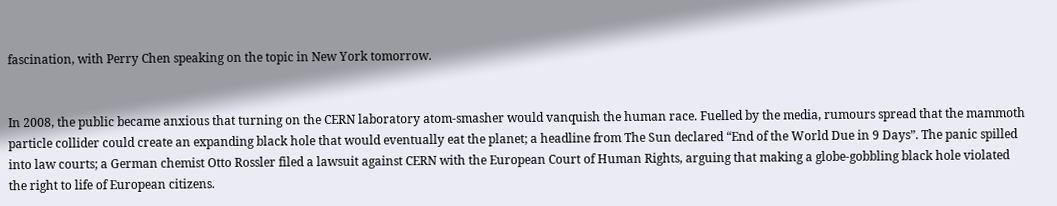fascination, with Perry Chen speaking on the topic in New York tomorrow.


In 2008, the public became anxious that turning on the CERN laboratory atom-smasher would vanquish the human race. Fuelled by the media, rumours spread that the mammoth particle collider could create an expanding black hole that would eventually eat the planet; a headline from The Sun declared “End of the World Due in 9 Days”. The panic spilled into law courts; a German chemist Otto Rossler filed a lawsuit against CERN with the European Court of Human Rights, arguing that making a globe-gobbling black hole violated the right to life of European citizens.